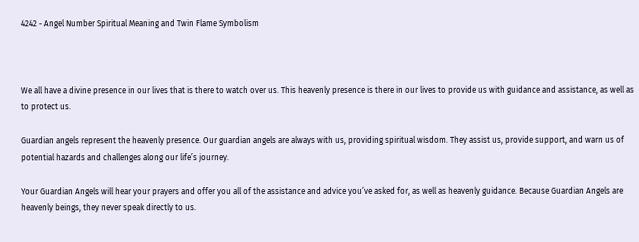4242 - Angel Number Spiritual Meaning and Twin Flame Symbolism



We all have a divine presence in our lives that is there to watch over us. This heavenly presence is there in our lives to provide us with guidance and assistance, as well as to protect us.

Guardian angels represent the heavenly presence. Our guardian angels are always with us, providing spiritual wisdom. They assist us, provide support, and warn us of potential hazards and challenges along our life’s journey.

Your Guardian Angels will hear your prayers and offer you all of the assistance and advice you’ve asked for, as well as heavenly guidance. Because Guardian Angels are heavenly beings, they never speak directly to us.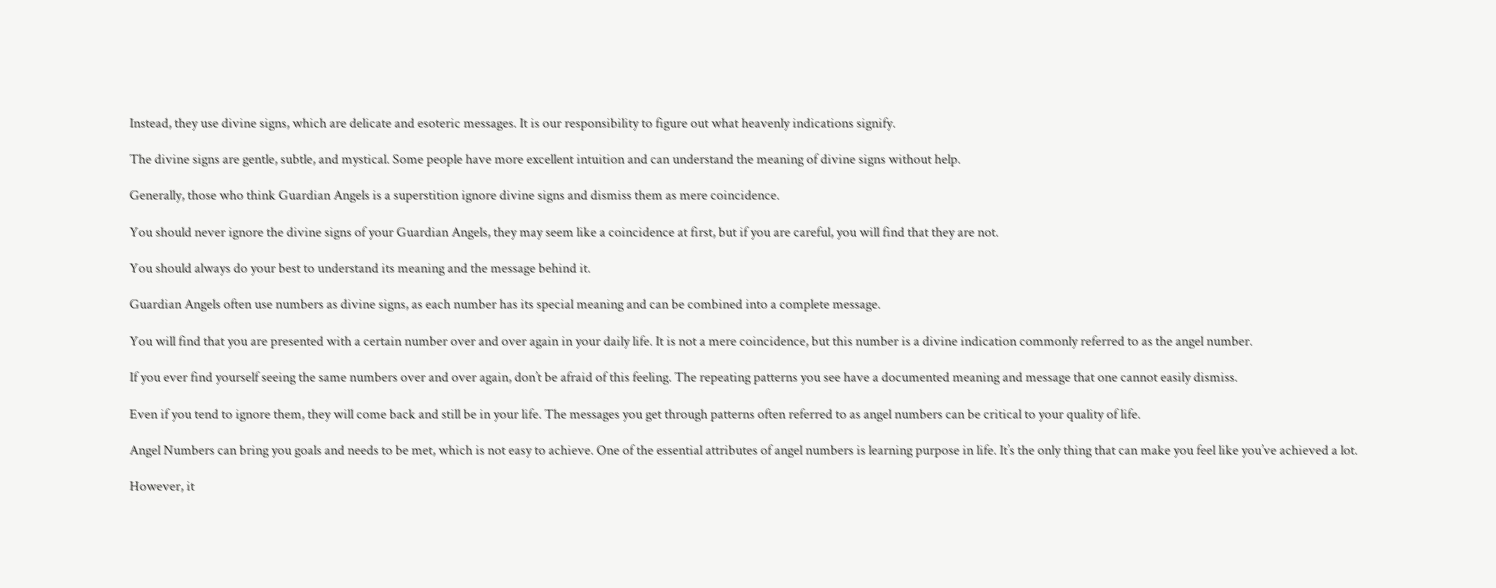Instead, they use divine signs, which are delicate and esoteric messages. It is our responsibility to figure out what heavenly indications signify.

The divine signs are gentle, subtle, and mystical. Some people have more excellent intuition and can understand the meaning of divine signs without help.

Generally, those who think Guardian Angels is a superstition ignore divine signs and dismiss them as mere coincidence.

You should never ignore the divine signs of your Guardian Angels, they may seem like a coincidence at first, but if you are careful, you will find that they are not.

You should always do your best to understand its meaning and the message behind it.

Guardian Angels often use numbers as divine signs, as each number has its special meaning and can be combined into a complete message.

You will find that you are presented with a certain number over and over again in your daily life. It is not a mere coincidence, but this number is a divine indication commonly referred to as the angel number.

If you ever find yourself seeing the same numbers over and over again, don’t be afraid of this feeling. The repeating patterns you see have a documented meaning and message that one cannot easily dismiss.

Even if you tend to ignore them, they will come back and still be in your life. The messages you get through patterns often referred to as angel numbers can be critical to your quality of life.

Angel Numbers can bring you goals and needs to be met, which is not easy to achieve. One of the essential attributes of angel numbers is learning purpose in life. It’s the only thing that can make you feel like you’ve achieved a lot.

However, it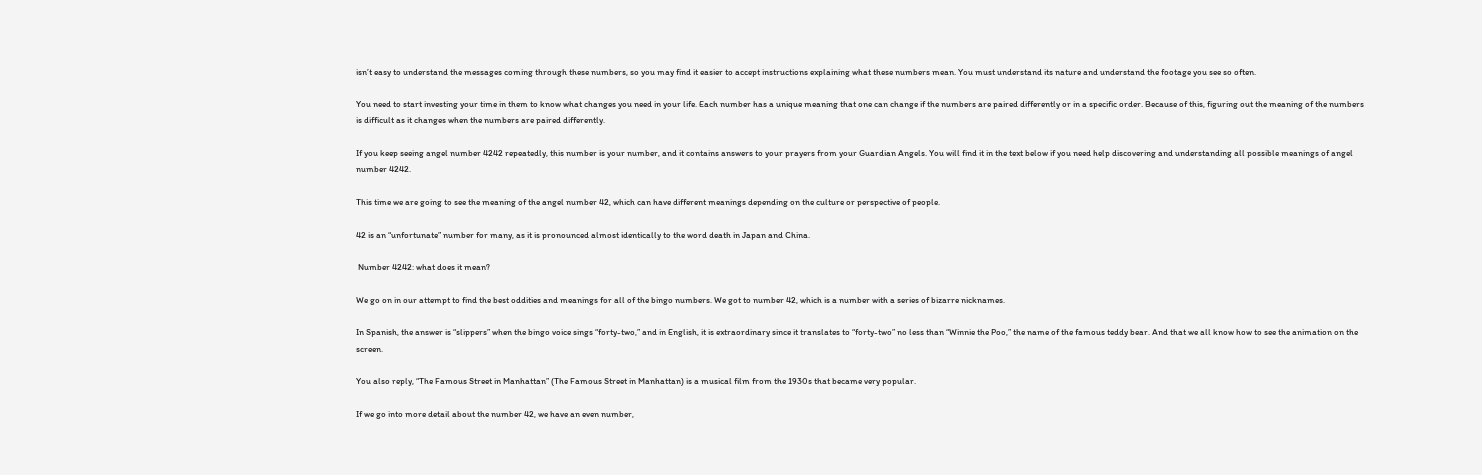isn’t easy to understand the messages coming through these numbers, so you may find it easier to accept instructions explaining what these numbers mean. You must understand its nature and understand the footage you see so often.

You need to start investing your time in them to know what changes you need in your life. Each number has a unique meaning that one can change if the numbers are paired differently or in a specific order. Because of this, figuring out the meaning of the numbers is difficult as it changes when the numbers are paired differently.

If you keep seeing angel number 4242 repeatedly, this number is your number, and it contains answers to your prayers from your Guardian Angels. You will find it in the text below if you need help discovering and understanding all possible meanings of angel number 4242.

This time we are going to see the meaning of the angel number 42, which can have different meanings depending on the culture or perspective of people.

42 is an “unfortunate” number for many, as it is pronounced almost identically to the word death in Japan and China.

 Number 4242: what does it mean?

We go on in our attempt to find the best oddities and meanings for all of the bingo numbers. We got to number 42, which is a number with a series of bizarre nicknames.

In Spanish, the answer is “slippers” when the bingo voice sings “forty-two,” and in English, it is extraordinary since it translates to “forty-two” no less than “Winnie the Poo,” the name of the famous teddy bear. And that we all know how to see the animation on the screen.

You also reply, “The Famous Street in Manhattan” (The Famous Street in Manhattan) is a musical film from the 1930s that became very popular.

If we go into more detail about the number 42, we have an even number,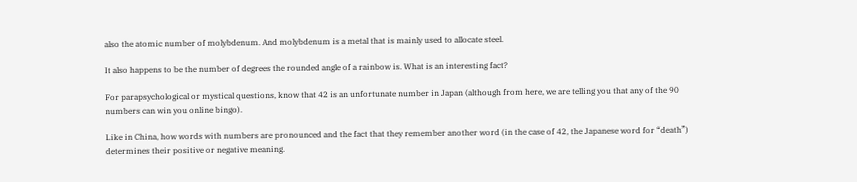also the atomic number of molybdenum. And molybdenum is a metal that is mainly used to allocate steel.

It also happens to be the number of degrees the rounded angle of a rainbow is. What is an interesting fact?

For parapsychological or mystical questions, know that 42 is an unfortunate number in Japan (although from here, we are telling you that any of the 90 numbers can win you online bingo).

Like in China, how words with numbers are pronounced and the fact that they remember another word (in the case of 42, the Japanese word for “death”) determines their positive or negative meaning.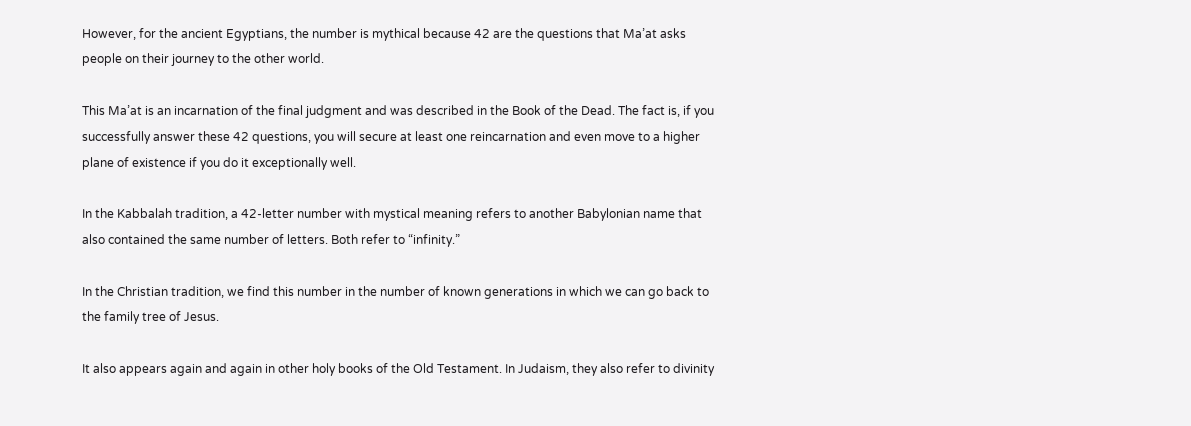However, for the ancient Egyptians, the number is mythical because 42 are the questions that Ma’at asks people on their journey to the other world.

This Ma’at is an incarnation of the final judgment and was described in the Book of the Dead. The fact is, if you successfully answer these 42 questions, you will secure at least one reincarnation and even move to a higher plane of existence if you do it exceptionally well.

In the Kabbalah tradition, a 42-letter number with mystical meaning refers to another Babylonian name that also contained the same number of letters. Both refer to “infinity.”

In the Christian tradition, we find this number in the number of known generations in which we can go back to the family tree of Jesus.

It also appears again and again in other holy books of the Old Testament. In Judaism, they also refer to divinity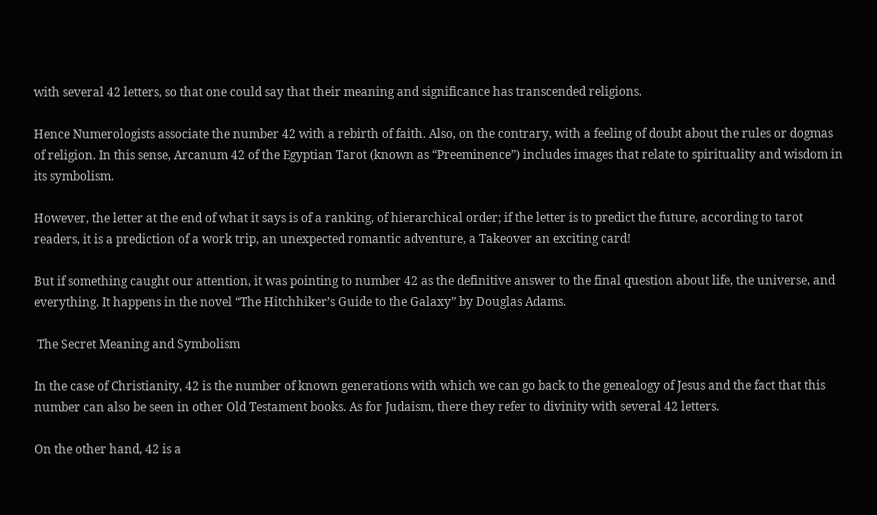with several 42 letters, so that one could say that their meaning and significance has transcended religions.

Hence Numerologists associate the number 42 with a rebirth of faith. Also, on the contrary, with a feeling of doubt about the rules or dogmas of religion. In this sense, Arcanum 42 of the Egyptian Tarot (known as “Preeminence”) includes images that relate to spirituality and wisdom in its symbolism.

However, the letter at the end of what it says is of a ranking, of hierarchical order; if the letter is to predict the future, according to tarot readers, it is a prediction of a work trip, an unexpected romantic adventure, a Takeover an exciting card!

But if something caught our attention, it was pointing to number 42 as the definitive answer to the final question about life, the universe, and everything. It happens in the novel “The Hitchhiker’s Guide to the Galaxy” by Douglas Adams.

 The Secret Meaning and Symbolism

In the case of Christianity, 42 is the number of known generations with which we can go back to the genealogy of Jesus and the fact that this number can also be seen in other Old Testament books. As for Judaism, there they refer to divinity with several 42 letters.

On the other hand, 42 is a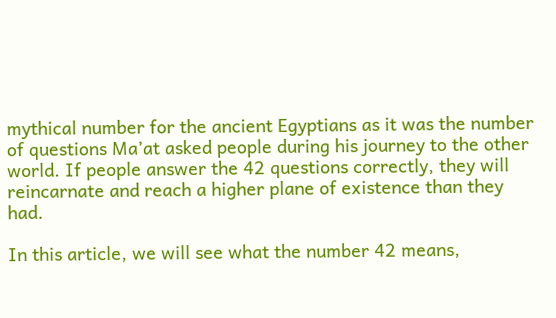mythical number for the ancient Egyptians as it was the number of questions Ma’at asked people during his journey to the other world. If people answer the 42 questions correctly, they will reincarnate and reach a higher plane of existence than they had.

In this article, we will see what the number 42 means,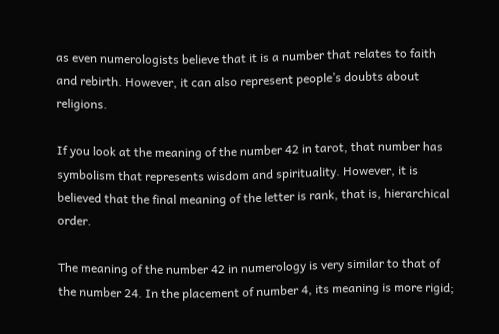as even numerologists believe that it is a number that relates to faith and rebirth. However, it can also represent people’s doubts about religions.

If you look at the meaning of the number 42 in tarot, that number has symbolism that represents wisdom and spirituality. However, it is believed that the final meaning of the letter is rank, that is, hierarchical order.

The meaning of the number 42 in numerology is very similar to that of the number 24. In the placement of number 4, its meaning is more rigid;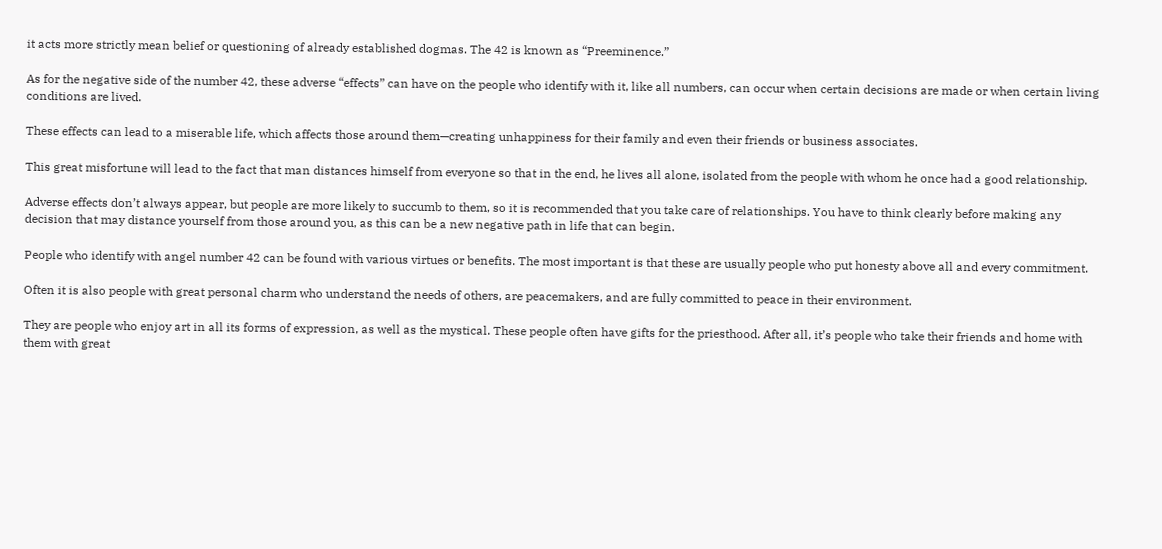it acts more strictly mean belief or questioning of already established dogmas. The 42 is known as “Preeminence.”

As for the negative side of the number 42, these adverse “effects” can have on the people who identify with it, like all numbers, can occur when certain decisions are made or when certain living conditions are lived.

These effects can lead to a miserable life, which affects those around them—creating unhappiness for their family and even their friends or business associates.

This great misfortune will lead to the fact that man distances himself from everyone so that in the end, he lives all alone, isolated from the people with whom he once had a good relationship.

Adverse effects don’t always appear, but people are more likely to succumb to them, so it is recommended that you take care of relationships. You have to think clearly before making any decision that may distance yourself from those around you, as this can be a new negative path in life that can begin.

People who identify with angel number 42 can be found with various virtues or benefits. The most important is that these are usually people who put honesty above all and every commitment.

Often it is also people with great personal charm who understand the needs of others, are peacemakers, and are fully committed to peace in their environment.

They are people who enjoy art in all its forms of expression, as well as the mystical. These people often have gifts for the priesthood. After all, it’s people who take their friends and home with them with great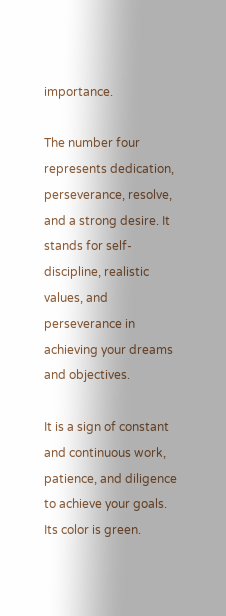importance.

The number four represents dedication, perseverance, resolve, and a strong desire. It stands for self-discipline, realistic values, and perseverance in achieving your dreams and objectives.

It is a sign of constant and continuous work, patience, and diligence to achieve your goals. Its color is green.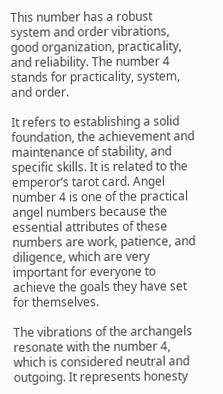This number has a robust system and order vibrations, good organization, practicality, and reliability. The number 4 stands for practicality, system, and order.

It refers to establishing a solid foundation, the achievement and maintenance of stability, and specific skills. It is related to the emperor’s tarot card. Angel number 4 is one of the practical angel numbers because the essential attributes of these numbers are work, patience, and diligence, which are very important for everyone to achieve the goals they have set for themselves.

The vibrations of the archangels resonate with the number 4, which is considered neutral and outgoing. It represents honesty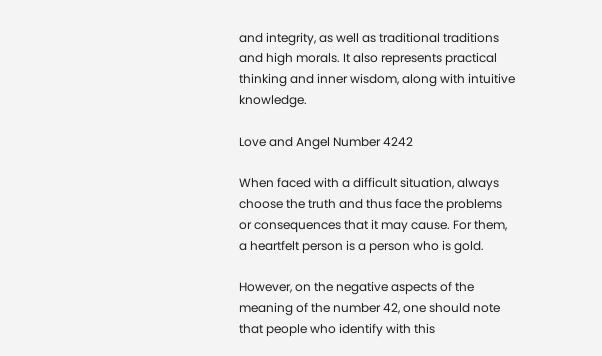and integrity, as well as traditional traditions and high morals. It also represents practical thinking and inner wisdom, along with intuitive knowledge.

Love and Angel Number 4242

When faced with a difficult situation, always choose the truth and thus face the problems or consequences that it may cause. For them, a heartfelt person is a person who is gold.

However, on the negative aspects of the meaning of the number 42, one should note that people who identify with this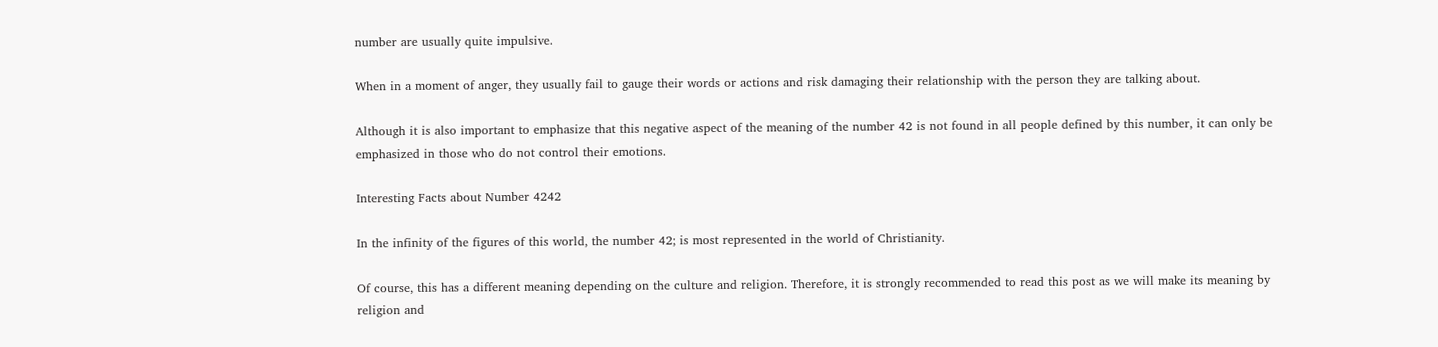number are usually quite impulsive.

When in a moment of anger, they usually fail to gauge their words or actions and risk damaging their relationship with the person they are talking about.

Although it is also important to emphasize that this negative aspect of the meaning of the number 42 is not found in all people defined by this number, it can only be emphasized in those who do not control their emotions.

Interesting Facts about Number 4242

In the infinity of the figures of this world, the number 42; is most represented in the world of Christianity.

Of course, this has a different meaning depending on the culture and religion. Therefore, it is strongly recommended to read this post as we will make its meaning by religion and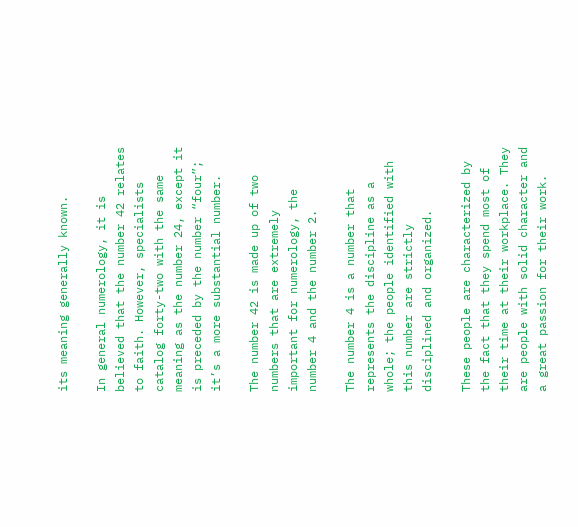its meaning generally known.

In general numerology, it is believed that the number 42 relates to faith. However, specialists catalog forty-two with the same meaning as the number 24, except it is preceded by the number “four”; it’s a more substantial number.

The number 42 is made up of two numbers that are extremely important for numerology, the number 4 and the number 2.

The number 4 is a number that represents the discipline as a whole; the people identified with this number are strictly disciplined and organized.

These people are characterized by the fact that they spend most of their time at their workplace. They are people with solid character and a great passion for their work.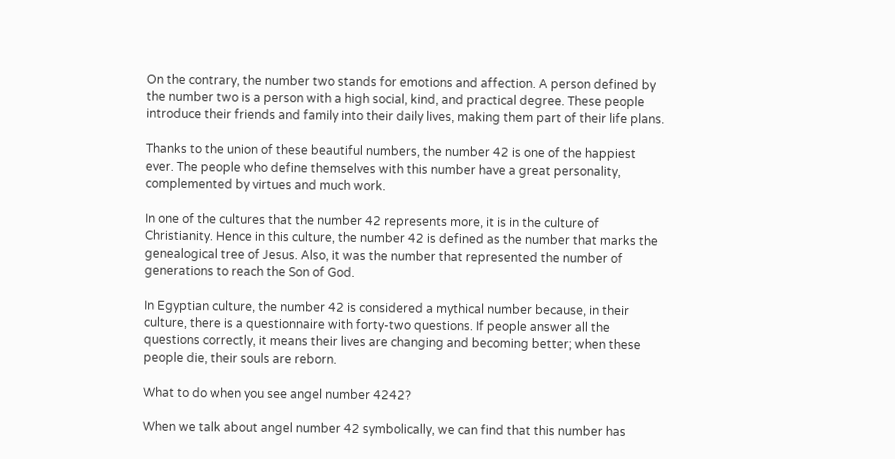On the contrary, the number two stands for emotions and affection. A person defined by the number two is a person with a high social, kind, and practical degree. These people introduce their friends and family into their daily lives, making them part of their life plans.

Thanks to the union of these beautiful numbers, the number 42 is one of the happiest ever. The people who define themselves with this number have a great personality, complemented by virtues and much work.

In one of the cultures that the number 42 represents more, it is in the culture of Christianity. Hence in this culture, the number 42 is defined as the number that marks the genealogical tree of Jesus. Also, it was the number that represented the number of generations to reach the Son of God.

In Egyptian culture, the number 42 is considered a mythical number because, in their culture, there is a questionnaire with forty-two questions. If people answer all the questions correctly, it means their lives are changing and becoming better; when these people die, their souls are reborn.

What to do when you see angel number 4242?

When we talk about angel number 42 symbolically, we can find that this number has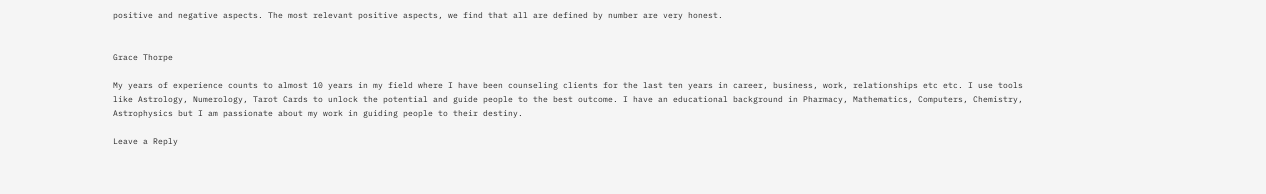positive and negative aspects. The most relevant positive aspects, we find that all are defined by number are very honest.


Grace Thorpe

My years of experience counts to almost 10 years in my field where I have been counseling clients for the last ten years in career, business, work, relationships etc etc. I use tools like Astrology, Numerology, Tarot Cards to unlock the potential and guide people to the best outcome. I have an educational background in Pharmacy, Mathematics, Computers, Chemistry, Astrophysics but I am passionate about my work in guiding people to their destiny.

Leave a Reply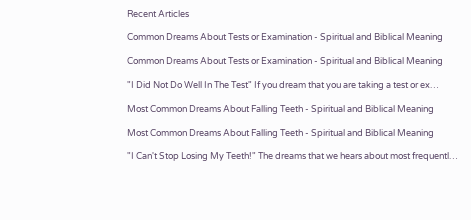Recent Articles

Common Dreams About Tests or Examination - Spiritual and Biblical Meaning

Common Dreams About Tests or Examination - Spiritual and Biblical Meaning

"I Did Not Do Well In The Test" If you dream that you are taking a test or ex…

Most Common Dreams About Falling Teeth - Spiritual and Biblical Meaning

Most Common Dreams About Falling Teeth - Spiritual and Biblical Meaning

"I Can't Stop Losing My Teeth!" The dreams that we hears about most frequentl…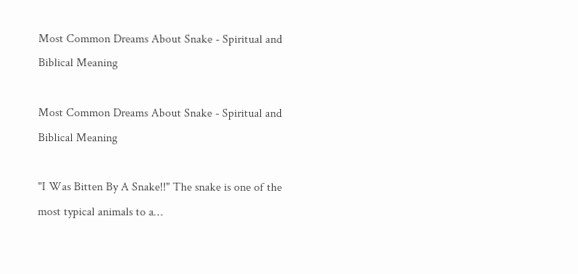Most Common Dreams About Snake - Spiritual and Biblical Meaning

Most Common Dreams About Snake - Spiritual and Biblical Meaning

"I Was Bitten By A Snake!!" The snake is one of the most typical animals to a…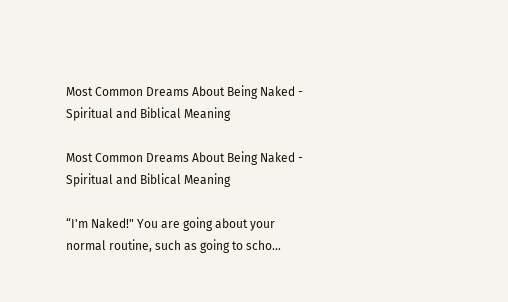Most Common Dreams About Being Naked - Spiritual and Biblical Meaning

Most Common Dreams About Being Naked - Spiritual and Biblical Meaning

“I'm Naked!" You are going about your normal routine, such as going to scho…